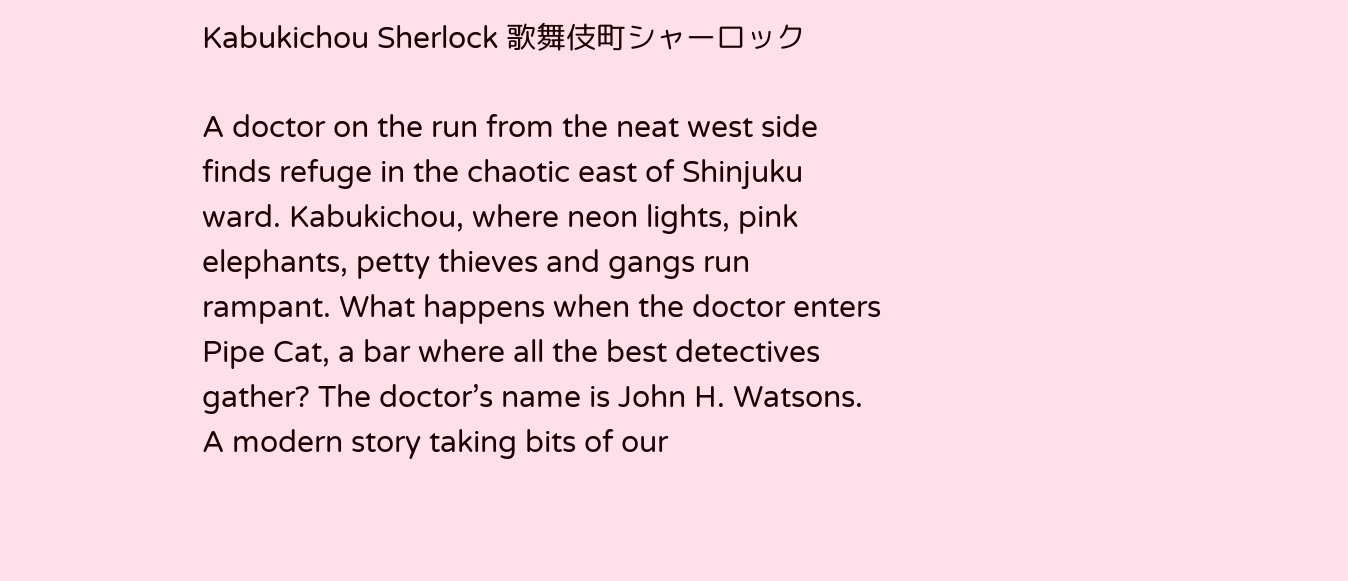Kabukichou Sherlock 歌舞伎町シャーロック

A doctor on the run from the neat west side finds refuge in the chaotic east of Shinjuku ward. Kabukichou, where neon lights, pink elephants, petty thieves and gangs run rampant. What happens when the doctor enters Pipe Cat, a bar where all the best detectives gather? The doctor’s name is John H. Watsons. A modern story taking bits of our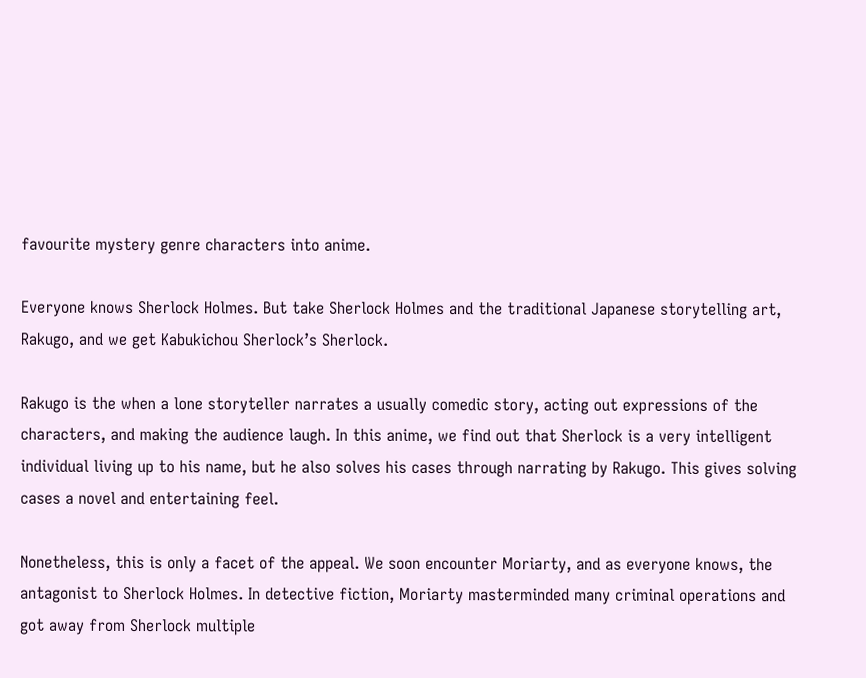favourite mystery genre characters into anime.

Everyone knows Sherlock Holmes. But take Sherlock Holmes and the traditional Japanese storytelling art, Rakugo, and we get Kabukichou Sherlock’s Sherlock.

Rakugo is the when a lone storyteller narrates a usually comedic story, acting out expressions of the characters, and making the audience laugh. In this anime, we find out that Sherlock is a very intelligent individual living up to his name, but he also solves his cases through narrating by Rakugo. This gives solving cases a novel and entertaining feel.

Nonetheless, this is only a facet of the appeal. We soon encounter Moriarty, and as everyone knows, the antagonist to Sherlock Holmes. In detective fiction, Moriarty masterminded many criminal operations and got away from Sherlock multiple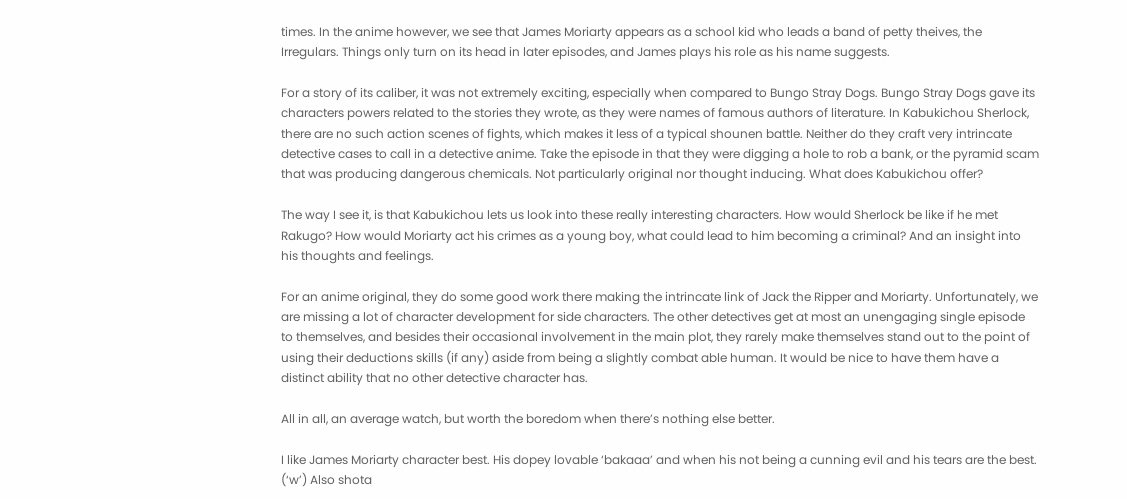times. In the anime however, we see that James Moriarty appears as a school kid who leads a band of petty theives, the Irregulars. Things only turn on its head in later episodes, and James plays his role as his name suggests.

For a story of its caliber, it was not extremely exciting, especially when compared to Bungo Stray Dogs. Bungo Stray Dogs gave its characters powers related to the stories they wrote, as they were names of famous authors of literature. In Kabukichou Sherlock, there are no such action scenes of fights, which makes it less of a typical shounen battle. Neither do they craft very intrincate detective cases to call in a detective anime. Take the episode in that they were digging a hole to rob a bank, or the pyramid scam that was producing dangerous chemicals. Not particularly original nor thought inducing. What does Kabukichou offer?

The way I see it, is that Kabukichou lets us look into these really interesting characters. How would Sherlock be like if he met Rakugo? How would Moriarty act his crimes as a young boy, what could lead to him becoming a criminal? And an insight into his thoughts and feelings.

For an anime original, they do some good work there making the intrincate link of Jack the Ripper and Moriarty. Unfortunately, we are missing a lot of character development for side characters. The other detectives get at most an unengaging single episode to themselves, and besides their occasional involvement in the main plot, they rarely make themselves stand out to the point of using their deductions skills (if any) aside from being a slightly combat able human. It would be nice to have them have a distinct ability that no other detective character has.

All in all, an average watch, but worth the boredom when there’s nothing else better.

I like James Moriarty character best. His dopey lovable ‘bakaaa’ and when his not being a cunning evil and his tears are the best. (‘w’) Also shota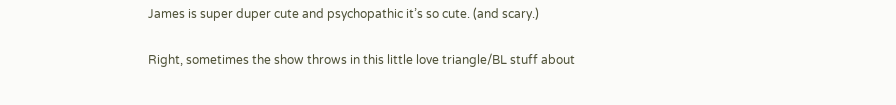James is super duper cute and psychopathic it’s so cute. (and scary.)

Right, sometimes the show throws in this little love triangle/BL stuff about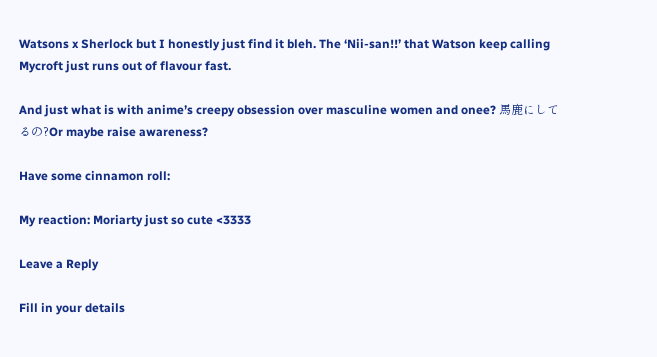Watsons x Sherlock but I honestly just find it bleh. The ‘Nii-san!!’ that Watson keep calling Mycroft just runs out of flavour fast.

And just what is with anime’s creepy obsession over masculine women and onee? 馬鹿にしてるの?Or maybe raise awareness?

Have some cinnamon roll:

My reaction: Moriarty just so cute <3333

Leave a Reply

Fill in your details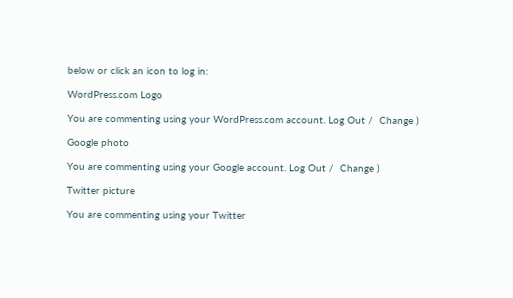below or click an icon to log in:

WordPress.com Logo

You are commenting using your WordPress.com account. Log Out /  Change )

Google photo

You are commenting using your Google account. Log Out /  Change )

Twitter picture

You are commenting using your Twitter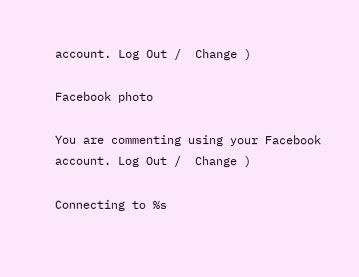account. Log Out /  Change )

Facebook photo

You are commenting using your Facebook account. Log Out /  Change )

Connecting to %s